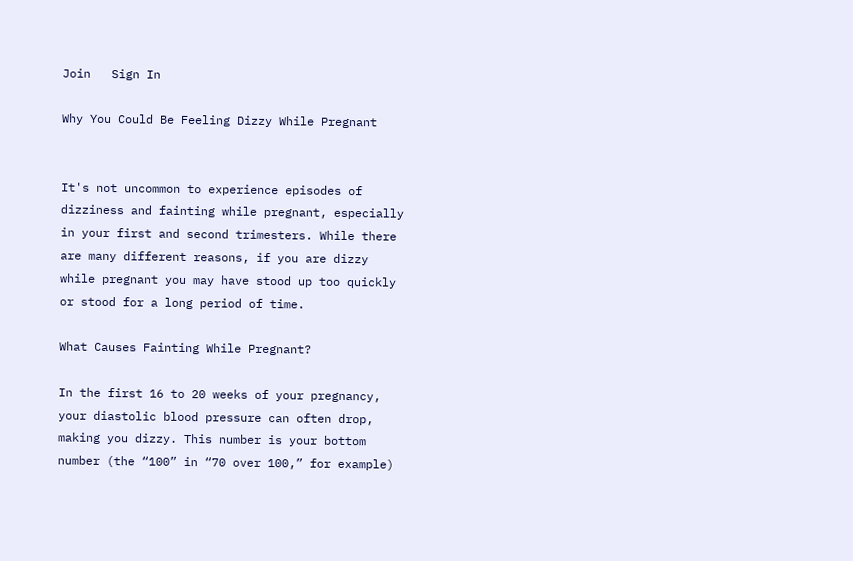Join   Sign In

Why You Could Be Feeling Dizzy While Pregnant


It's not uncommon to experience episodes of dizziness and fainting while pregnant, especially in your first and second trimesters. While there are many different reasons, if you are dizzy while pregnant you may have stood up too quickly or stood for a long period of time.

What Causes Fainting While Pregnant?

In the first 16 to 20 weeks of your pregnancy, your diastolic blood pressure can often drop, making you dizzy. This number is your bottom number (the “100” in “70 over 100,” for example)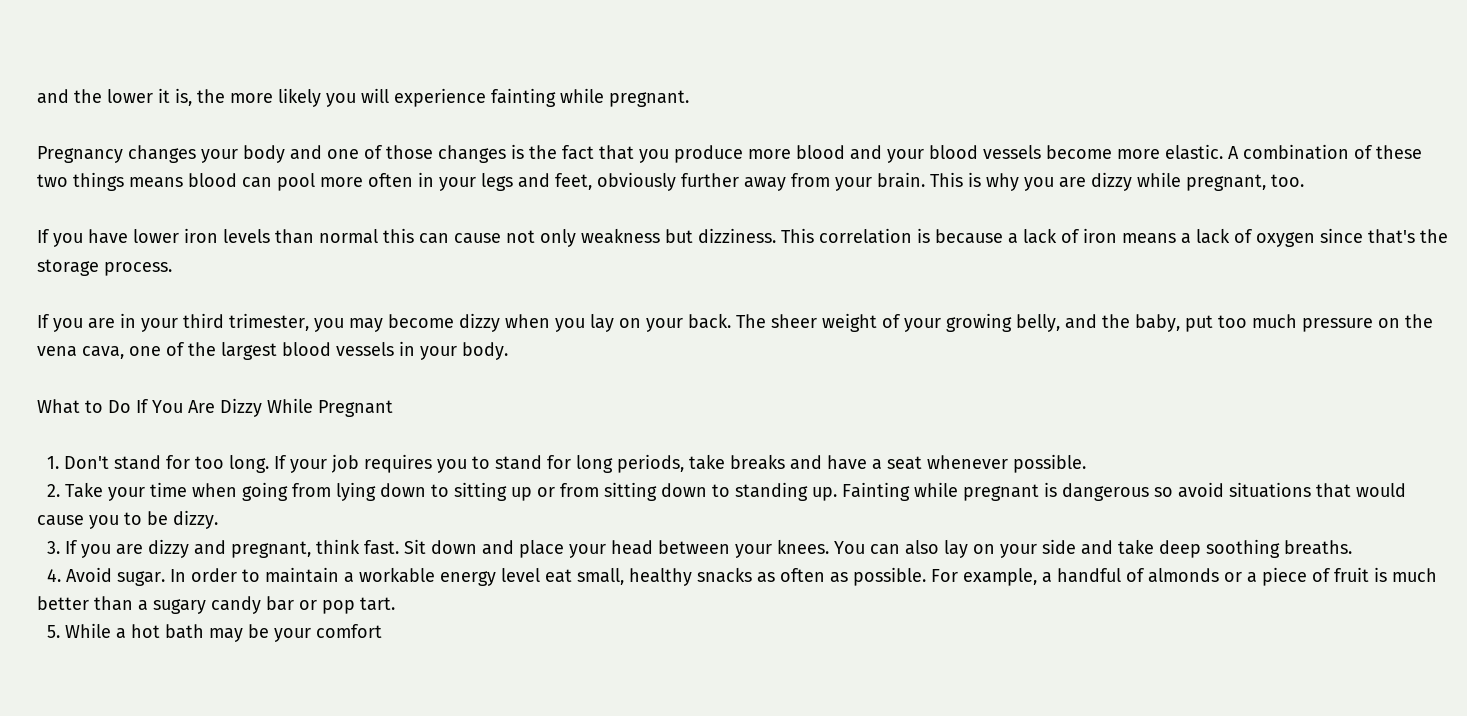and the lower it is, the more likely you will experience fainting while pregnant.

Pregnancy changes your body and one of those changes is the fact that you produce more blood and your blood vessels become more elastic. A combination of these two things means blood can pool more often in your legs and feet, obviously further away from your brain. This is why you are dizzy while pregnant, too.

If you have lower iron levels than normal this can cause not only weakness but dizziness. This correlation is because a lack of iron means a lack of oxygen since that's the storage process.

If you are in your third trimester, you may become dizzy when you lay on your back. The sheer weight of your growing belly, and the baby, put too much pressure on the vena cava, one of the largest blood vessels in your body.

What to Do If You Are Dizzy While Pregnant

  1. Don't stand for too long. If your job requires you to stand for long periods, take breaks and have a seat whenever possible.
  2. Take your time when going from lying down to sitting up or from sitting down to standing up. Fainting while pregnant is dangerous so avoid situations that would cause you to be dizzy.
  3. If you are dizzy and pregnant, think fast. Sit down and place your head between your knees. You can also lay on your side and take deep soothing breaths.
  4. Avoid sugar. In order to maintain a workable energy level eat small, healthy snacks as often as possible. For example, a handful of almonds or a piece of fruit is much better than a sugary candy bar or pop tart.
  5. While a hot bath may be your comfort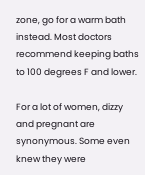zone, go for a warm bath instead. Most doctors recommend keeping baths to 100 degrees F and lower.

For a lot of women, dizzy and pregnant are synonymous. Some even knew they were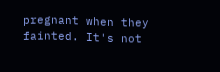pregnant when they fainted. It's not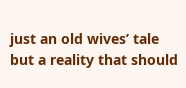just an old wives’ tale but a reality that should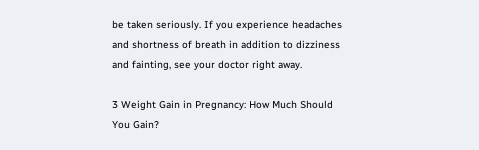be taken seriously. If you experience headaches and shortness of breath in addition to dizziness and fainting, see your doctor right away.

3 Weight Gain in Pregnancy: How Much Should You Gain?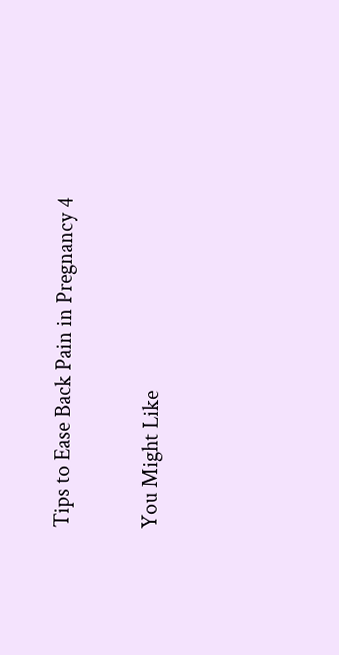Tips to Ease Back Pain in Pregnancy 4

You Might Like